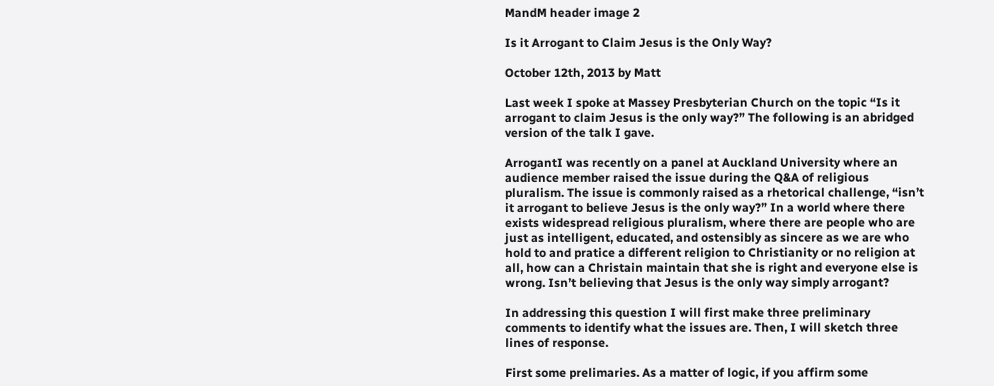MandM header image 2

Is it Arrogant to Claim Jesus is the Only Way?

October 12th, 2013 by Matt

Last week I spoke at Massey Presbyterian Church on the topic “Is it arrogant to claim Jesus is the only way?” The following is an abridged version of the talk I gave.

ArrogantI was recently on a panel at Auckland University where an audience member raised the issue during the Q&A of religious pluralism. The issue is commonly raised as a rhetorical challenge, “isn’t it arrogant to believe Jesus is the only way?” In a world where there exists widespread religious pluralism, where there are people who are just as intelligent, educated, and ostensibly as sincere as we are who hold to and pratice a different religion to Christianity or no religion at all, how can a Christain maintain that she is right and everyone else is wrong. Isn’t believing that Jesus is the only way simply arrogant?

In addressing this question I will first make three preliminary comments to identify what the issues are. Then, I will sketch three lines of response.

First some prelimaries. As a matter of logic, if you affirm some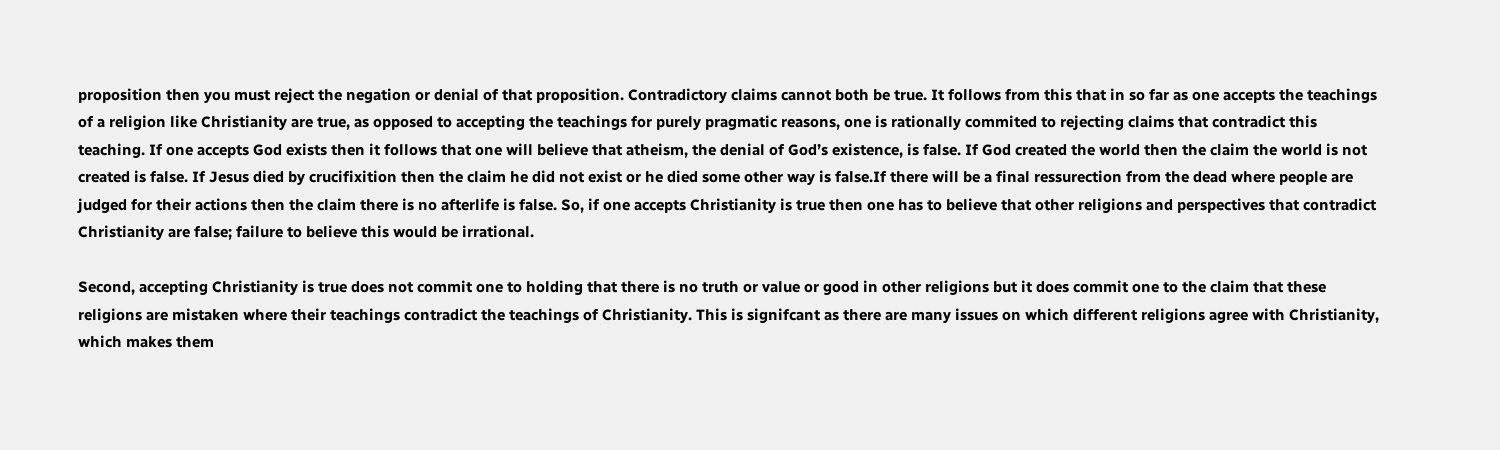proposition then you must reject the negation or denial of that proposition. Contradictory claims cannot both be true. It follows from this that in so far as one accepts the teachings of a religion like Christianity are true, as opposed to accepting the teachings for purely pragmatic reasons, one is rationally commited to rejecting claims that contradict this teaching. If one accepts God exists then it follows that one will believe that atheism, the denial of God’s existence, is false. If God created the world then the claim the world is not created is false. If Jesus died by crucifixition then the claim he did not exist or he died some other way is false.If there will be a final ressurection from the dead where people are judged for their actions then the claim there is no afterlife is false. So, if one accepts Christianity is true then one has to believe that other religions and perspectives that contradict Christianity are false; failure to believe this would be irrational.

Second, accepting Christianity is true does not commit one to holding that there is no truth or value or good in other religions but it does commit one to the claim that these religions are mistaken where their teachings contradict the teachings of Christianity. This is signifcant as there are many issues on which different religions agree with Christianity, which makes them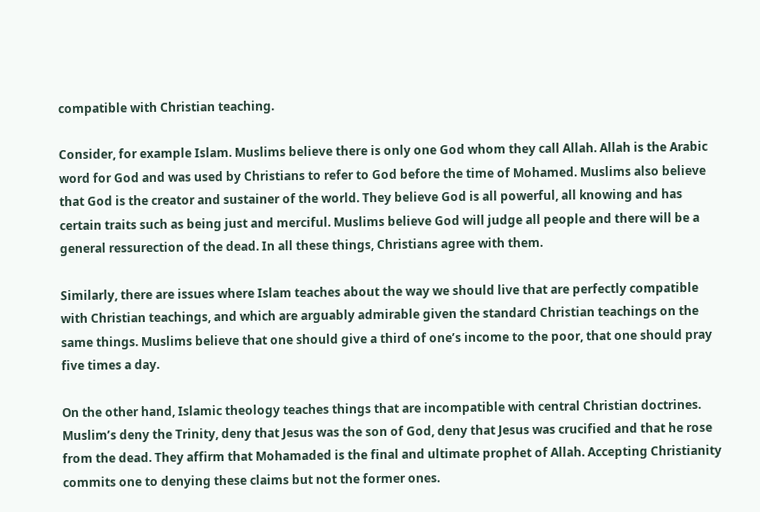compatible with Christian teaching.

Consider, for example Islam. Muslims believe there is only one God whom they call Allah. Allah is the Arabic word for God and was used by Christians to refer to God before the time of Mohamed. Muslims also believe that God is the creator and sustainer of the world. They believe God is all powerful, all knowing and has certain traits such as being just and merciful. Muslims believe God will judge all people and there will be a general ressurection of the dead. In all these things, Christians agree with them.

Similarly, there are issues where Islam teaches about the way we should live that are perfectly compatible with Christian teachings, and which are arguably admirable given the standard Christian teachings on the same things. Muslims believe that one should give a third of one’s income to the poor, that one should pray five times a day.

On the other hand, Islamic theology teaches things that are incompatible with central Christian doctrines. Muslim’s deny the Trinity, deny that Jesus was the son of God, deny that Jesus was crucified and that he rose from the dead. They affirm that Mohamaded is the final and ultimate prophet of Allah. Accepting Christianity commits one to denying these claims but not the former ones.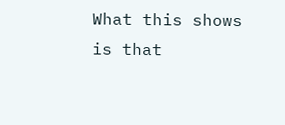What this shows is that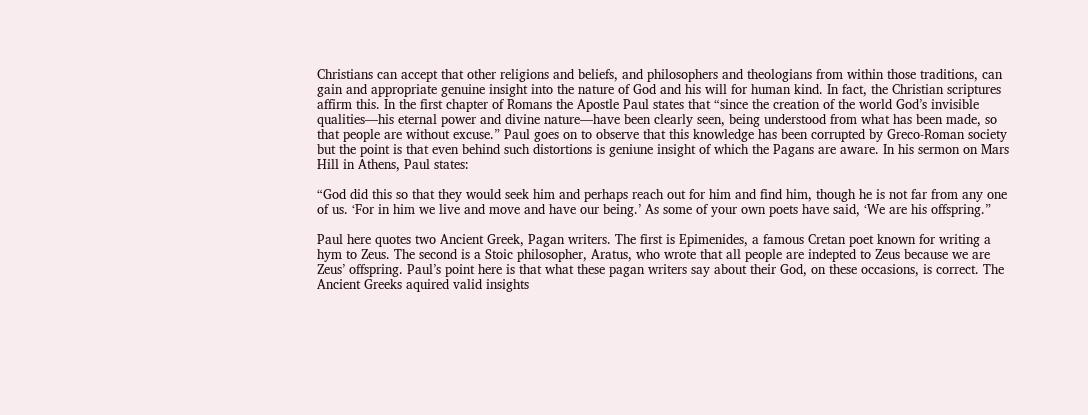Christians can accept that other religions and beliefs, and philosophers and theologians from within those traditions, can gain and appropriate genuine insight into the nature of God and his will for human kind. In fact, the Christian scriptures affirm this. In the first chapter of Romans the Apostle Paul states that “since the creation of the world God’s invisible qualities—his eternal power and divine nature—have been clearly seen, being understood from what has been made, so that people are without excuse.” Paul goes on to observe that this knowledge has been corrupted by Greco-Roman society but the point is that even behind such distortions is geniune insight of which the Pagans are aware. In his sermon on Mars Hill in Athens, Paul states:

“God did this so that they would seek him and perhaps reach out for him and find him, though he is not far from any one of us. ‘For in him we live and move and have our being.’ As some of your own poets have said, ‘We are his offspring.”

Paul here quotes two Ancient Greek, Pagan writers. The first is Epimenides, a famous Cretan poet known for writing a hym to Zeus. The second is a Stoic philosopher, Aratus, who wrote that all people are indepted to Zeus because we are Zeus’ offspring. Paul’s point here is that what these pagan writers say about their God, on these occasions, is correct. The Ancient Greeks aquired valid insights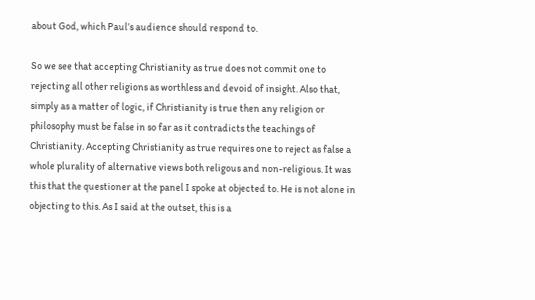about God, which Paul’s audience should respond to.

So we see that accepting Christianity as true does not commit one to rejecting all other religions as worthless and devoid of insight. Also that, simply as a matter of logic, if Christianity is true then any religion or philosophy must be false in so far as it contradicts the teachings of Christianity. Accepting Christianity as true requires one to reject as false a whole plurality of alternative views both religous and non-religious. It was this that the questioner at the panel I spoke at objected to. He is not alone in objecting to this. As I said at the outset, this is a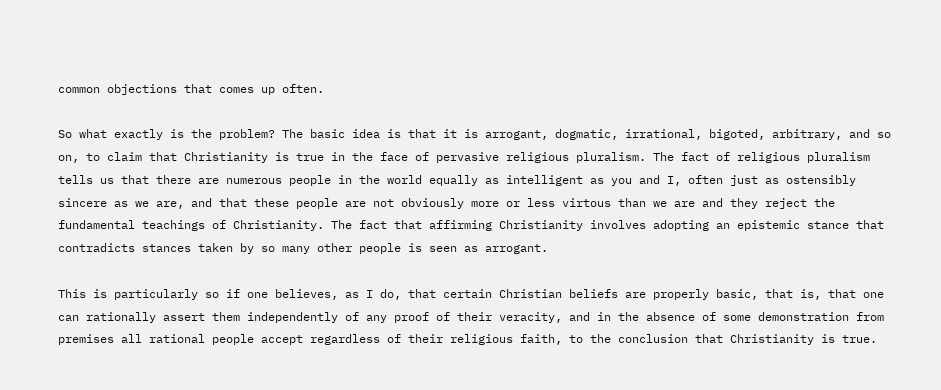common objections that comes up often.

So what exactly is the problem? The basic idea is that it is arrogant, dogmatic, irrational, bigoted, arbitrary, and so on, to claim that Christianity is true in the face of pervasive religious pluralism. The fact of religious pluralism tells us that there are numerous people in the world equally as intelligent as you and I, often just as ostensibly sincere as we are, and that these people are not obviously more or less virtous than we are and they reject the fundamental teachings of Christianity. The fact that affirming Christianity involves adopting an epistemic stance that contradicts stances taken by so many other people is seen as arrogant.

This is particularly so if one believes, as I do, that certain Christian beliefs are properly basic, that is, that one can rationally assert them independently of any proof of their veracity, and in the absence of some demonstration from premises all rational people accept regardless of their religious faith, to the conclusion that Christianity is true.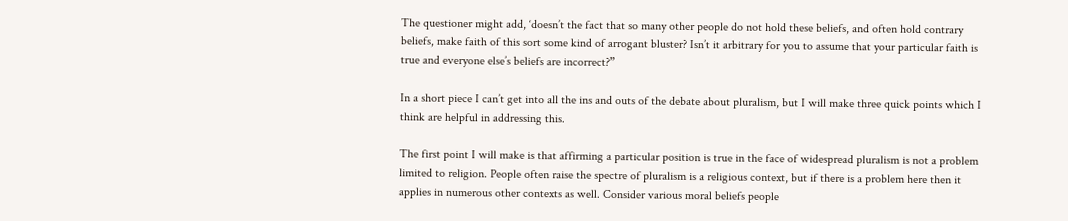The questioner might add, ‘doesn’t the fact that so many other people do not hold these beliefs, and often hold contrary beliefs, make faith of this sort some kind of arrogant bluster? Isn’t it arbitrary for you to assume that your particular faith is true and everyone else’s beliefs are incorrect?”

In a short piece I can’t get into all the ins and outs of the debate about pluralism, but I will make three quick points which I think are helpful in addressing this.

The first point I will make is that affirming a particular position is true in the face of widespread pluralism is not a problem limited to religion. People often raise the spectre of pluralism is a religious context, but if there is a problem here then it applies in numerous other contexts as well. Consider various moral beliefs people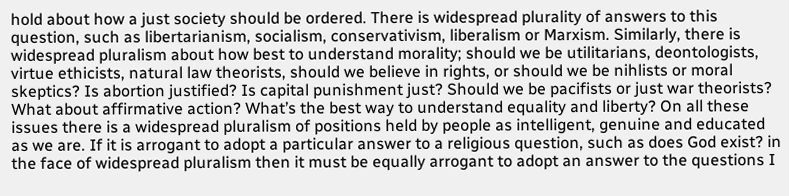hold about how a just society should be ordered. There is widespread plurality of answers to this question, such as libertarianism, socialism, conservativism, liberalism or Marxism. Similarly, there is widespread pluralism about how best to understand morality; should we be utilitarians, deontologists, virtue ethicists, natural law theorists, should we believe in rights, or should we be nihlists or moral skeptics? Is abortion justified? Is capital punishment just? Should we be pacifists or just war theorists? What about affirmative action? What’s the best way to understand equality and liberty? On all these issues there is a widespread pluralism of positions held by people as intelligent, genuine and educated as we are. If it is arrogant to adopt a particular answer to a religious question, such as does God exist? in the face of widespread pluralism then it must be equally arrogant to adopt an answer to the questions I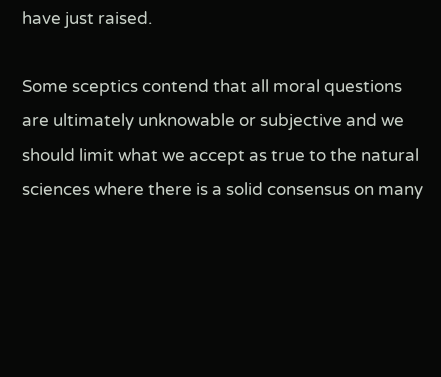have just raised.

Some sceptics contend that all moral questions are ultimately unknowable or subjective and we should limit what we accept as true to the natural sciences where there is a solid consensus on many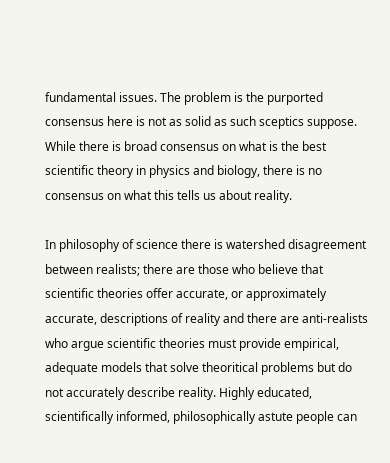fundamental issues. The problem is the purported consensus here is not as solid as such sceptics suppose. While there is broad consensus on what is the best scientific theory in physics and biology, there is no consensus on what this tells us about reality.

In philosophy of science there is watershed disagreement between realists; there are those who believe that scientific theories offer accurate, or approximately accurate, descriptions of reality and there are anti-realists who argue scientific theories must provide empirical, adequate models that solve theoritical problems but do not accurately describe reality. Highly educated, scientifically informed, philosophically astute people can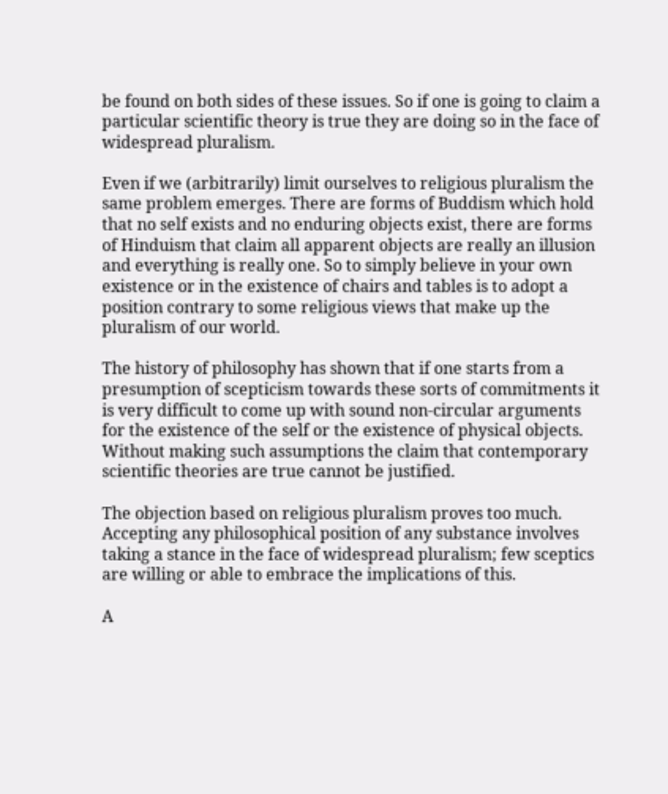be found on both sides of these issues. So if one is going to claim a particular scientific theory is true they are doing so in the face of widespread pluralism.

Even if we (arbitrarily) limit ourselves to religious pluralism the same problem emerges. There are forms of Buddism which hold that no self exists and no enduring objects exist, there are forms of Hinduism that claim all apparent objects are really an illusion and everything is really one. So to simply believe in your own existence or in the existence of chairs and tables is to adopt a position contrary to some religious views that make up the pluralism of our world.

The history of philosophy has shown that if one starts from a presumption of scepticism towards these sorts of commitments it is very difficult to come up with sound non-circular arguments for the existence of the self or the existence of physical objects. Without making such assumptions the claim that contemporary scientific theories are true cannot be justified.

The objection based on religious pluralism proves too much. Accepting any philosophical position of any substance involves taking a stance in the face of widespread pluralism; few sceptics are willing or able to embrace the implications of this.

A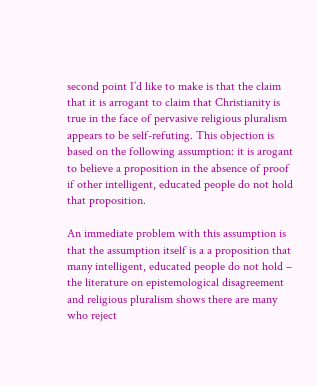second point I’d like to make is that the claim that it is arrogant to claim that Christianity is true in the face of pervasive religious pluralism appears to be self-refuting. This objection is based on the following assumption: it is arogant to believe a proposition in the absence of proof if other intelligent, educated people do not hold that proposition.

An immediate problem with this assumption is that the assumption itself is a a proposition that many intelligent, educated people do not hold – the literature on epistemological disagreement and religious pluralism shows there are many who reject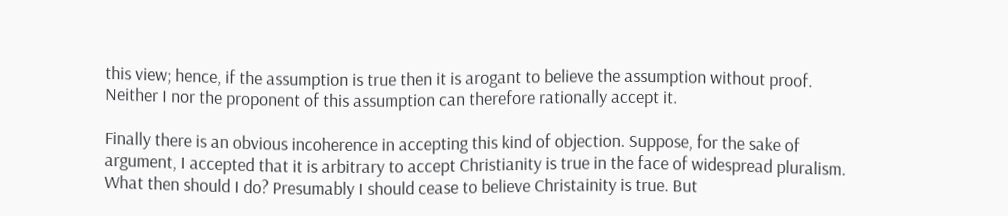this view; hence, if the assumption is true then it is arogant to believe the assumption without proof. Neither I nor the proponent of this assumption can therefore rationally accept it.

Finally there is an obvious incoherence in accepting this kind of objection. Suppose, for the sake of argument, I accepted that it is arbitrary to accept Christianity is true in the face of widespread pluralism. What then should I do? Presumably I should cease to believe Christainity is true. But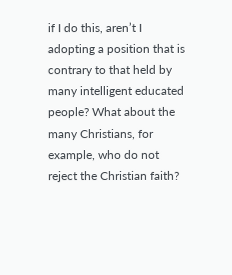if I do this, aren’t I adopting a position that is contrary to that held by many intelligent educated people? What about the many Christians, for example, who do not reject the Christian faith?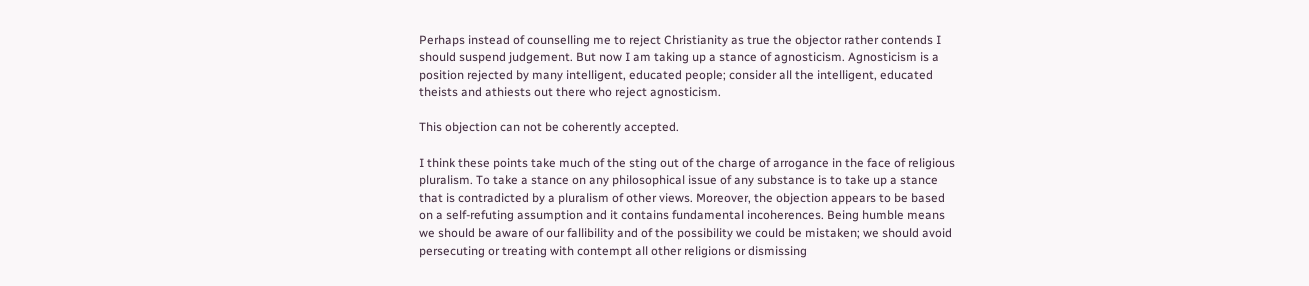Perhaps instead of counselling me to reject Christianity as true the objector rather contends I should suspend judgement. But now I am taking up a stance of agnosticism. Agnosticism is a position rejected by many intelligent, educated people; consider all the intelligent, educated theists and athiests out there who reject agnosticism.

This objection can not be coherently accepted.

I think these points take much of the sting out of the charge of arrogance in the face of religious pluralism. To take a stance on any philosophical issue of any substance is to take up a stance that is contradicted by a pluralism of other views. Moreover, the objection appears to be based on a self-refuting assumption and it contains fundamental incoherences. Being humble means we should be aware of our fallibility and of the possibility we could be mistaken; we should avoid persecuting or treating with contempt all other religions or dismissing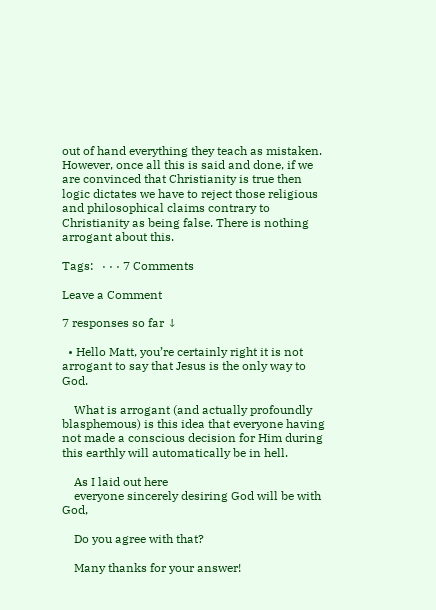out of hand everything they teach as mistaken. However, once all this is said and done, if we are convinced that Christianity is true then logic dictates we have to reject those religious and philosophical claims contrary to Christianity as being false. There is nothing arrogant about this.

Tags:   · · · 7 Comments

Leave a Comment

7 responses so far ↓

  • Hello Matt, you’re certainly right it is not arrogant to say that Jesus is the only way to God.

    What is arrogant (and actually profoundly blasphemous) is this idea that everyone having not made a conscious decision for Him during this earthly will automatically be in hell.

    As I laid out here
    everyone sincerely desiring God will be with God,

    Do you agree with that?

    Many thanks for your answer!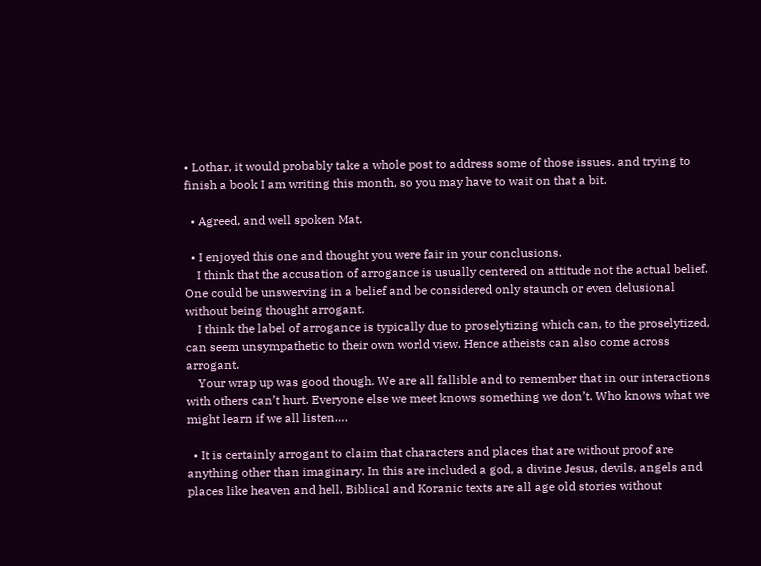• Lothar, it would probably take a whole post to address some of those issues. and trying to finish a book I am writing this month, so you may have to wait on that a bit.

  • Agreed, and well spoken Mat.

  • I enjoyed this one and thought you were fair in your conclusions.
    I think that the accusation of arrogance is usually centered on attitude not the actual belief. One could be unswerving in a belief and be considered only staunch or even delusional without being thought arrogant.
    I think the label of arrogance is typically due to proselytizing which can, to the proselytized, can seem unsympathetic to their own world view. Hence atheists can also come across arrogant.
    Your wrap up was good though. We are all fallible and to remember that in our interactions with others can’t hurt. Everyone else we meet knows something we don’t. Who knows what we might learn if we all listen….

  • It is certainly arrogant to claim that characters and places that are without proof are anything other than imaginary. In this are included a god, a divine Jesus, devils, angels and places like heaven and hell. Biblical and Koranic texts are all age old stories without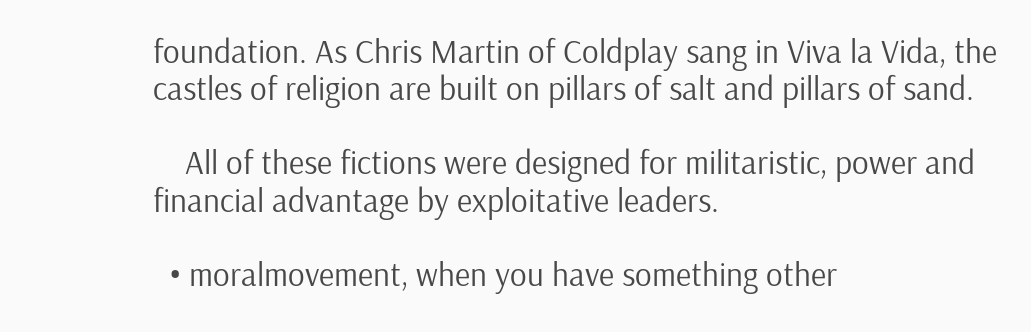foundation. As Chris Martin of Coldplay sang in Viva la Vida, the castles of religion are built on pillars of salt and pillars of sand.

    All of these fictions were designed for militaristic, power and financial advantage by exploitative leaders.

  • moralmovement, when you have something other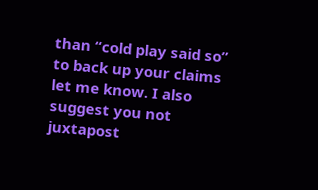than “cold play said so” to back up your claims let me know. I also suggest you not juxtapost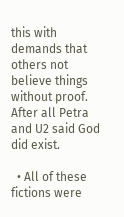this with demands that others not believe things without proof. After all Petra and U2 said God did exist.

  • All of these fictions were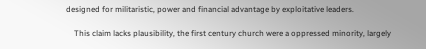designed for militaristic, power and financial advantage by exploitative leaders.

    This claim lacks plausibility, the first century church were a oppressed minority, largely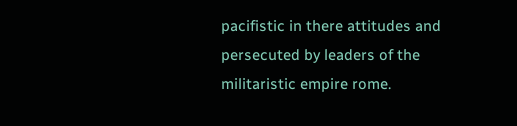pacifistic in there attitudes and persecuted by leaders of the militaristic empire rome.